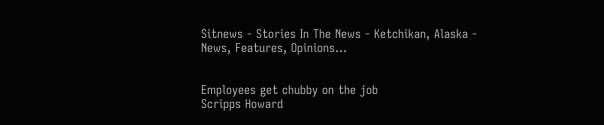Sitnews - Stories In The News - Ketchikan, Alaska - News, Features, Opinions...


Employees get chubby on the job
Scripps Howard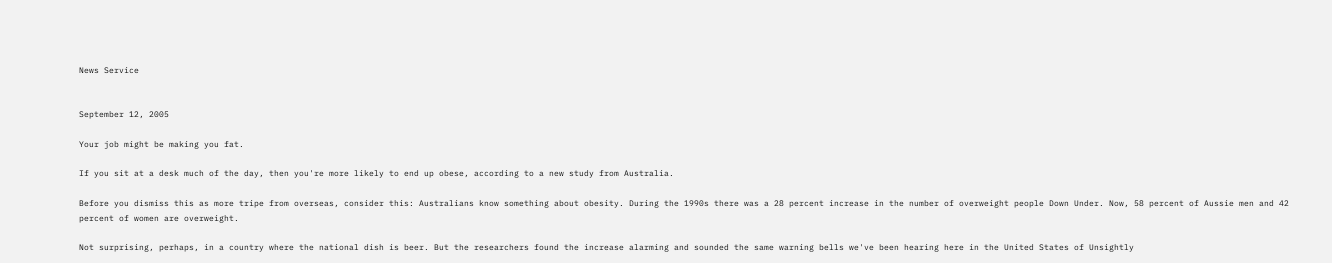News Service


September 12, 2005

Your job might be making you fat.

If you sit at a desk much of the day, then you're more likely to end up obese, according to a new study from Australia.

Before you dismiss this as more tripe from overseas, consider this: Australians know something about obesity. During the 1990s there was a 28 percent increase in the number of overweight people Down Under. Now, 58 percent of Aussie men and 42 percent of women are overweight.

Not surprising, perhaps, in a country where the national dish is beer. But the researchers found the increase alarming and sounded the same warning bells we've been hearing here in the United States of Unsightly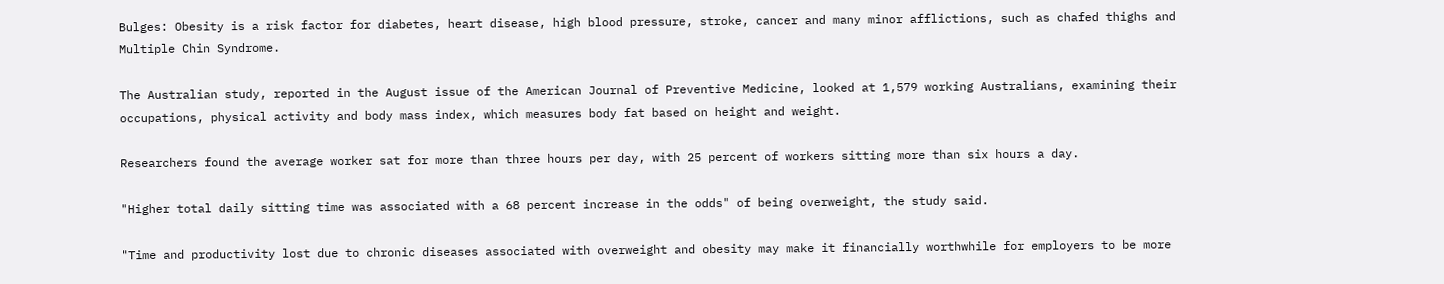Bulges: Obesity is a risk factor for diabetes, heart disease, high blood pressure, stroke, cancer and many minor afflictions, such as chafed thighs and Multiple Chin Syndrome.

The Australian study, reported in the August issue of the American Journal of Preventive Medicine, looked at 1,579 working Australians, examining their occupations, physical activity and body mass index, which measures body fat based on height and weight.

Researchers found the average worker sat for more than three hours per day, with 25 percent of workers sitting more than six hours a day.

"Higher total daily sitting time was associated with a 68 percent increase in the odds" of being overweight, the study said.

"Time and productivity lost due to chronic diseases associated with overweight and obesity may make it financially worthwhile for employers to be more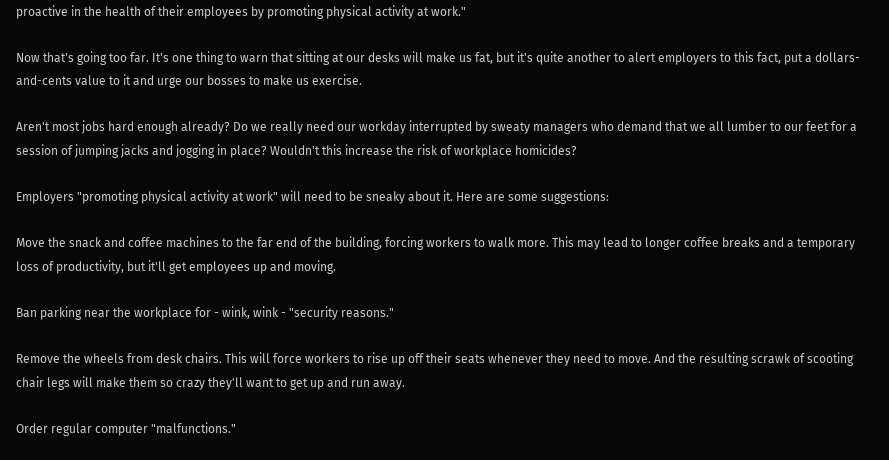proactive in the health of their employees by promoting physical activity at work."

Now that's going too far. It's one thing to warn that sitting at our desks will make us fat, but it's quite another to alert employers to this fact, put a dollars-and-cents value to it and urge our bosses to make us exercise.

Aren't most jobs hard enough already? Do we really need our workday interrupted by sweaty managers who demand that we all lumber to our feet for a session of jumping jacks and jogging in place? Wouldn't this increase the risk of workplace homicides?

Employers "promoting physical activity at work" will need to be sneaky about it. Here are some suggestions:

Move the snack and coffee machines to the far end of the building, forcing workers to walk more. This may lead to longer coffee breaks and a temporary loss of productivity, but it'll get employees up and moving.

Ban parking near the workplace for - wink, wink - "security reasons."

Remove the wheels from desk chairs. This will force workers to rise up off their seats whenever they need to move. And the resulting scrawk of scooting chair legs will make them so crazy they'll want to get up and run away.

Order regular computer "malfunctions."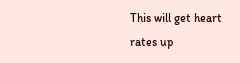This will get heart rates up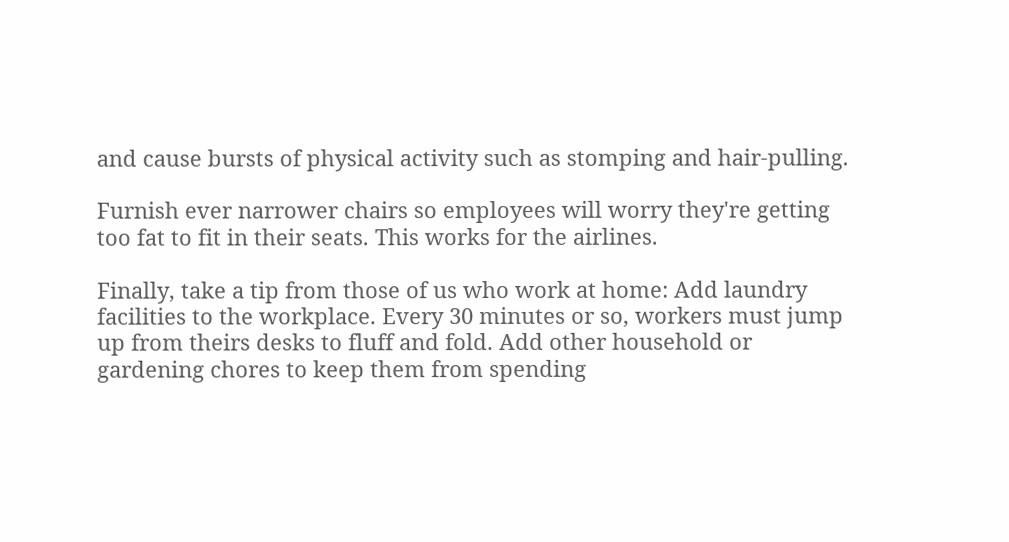and cause bursts of physical activity such as stomping and hair-pulling.

Furnish ever narrower chairs so employees will worry they're getting too fat to fit in their seats. This works for the airlines.

Finally, take a tip from those of us who work at home: Add laundry facilities to the workplace. Every 30 minutes or so, workers must jump up from theirs desks to fluff and fold. Add other household or gardening chores to keep them from spending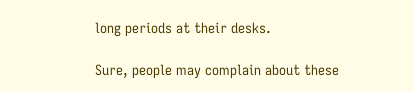long periods at their desks.

Sure, people may complain about these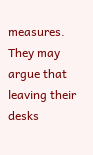measures. They may argue that leaving their desks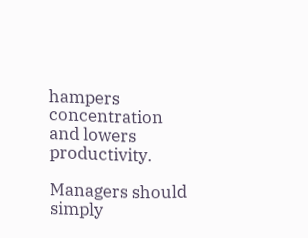hampers concentration and lowers productivity.

Managers should simply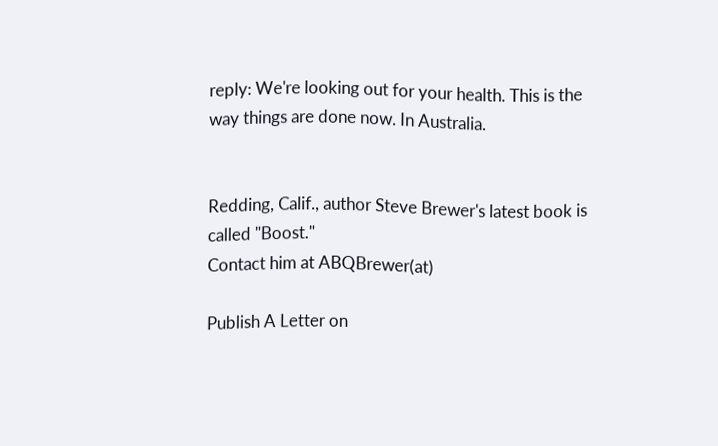reply: We're looking out for your health. This is the way things are done now. In Australia.


Redding, Calif., author Steve Brewer's latest book is called "Boost."
Contact him at ABQBrewer(at)

Publish A Letter on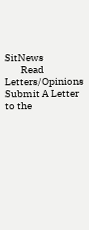SitNews
        Read Letters/Opinions
Submit A Letter to the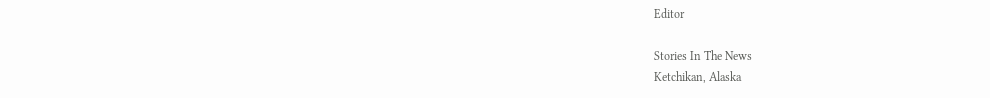Editor

Stories In The News
Ketchikan, Alaska